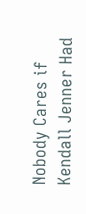Nobody Cares if Kendall Jenner Had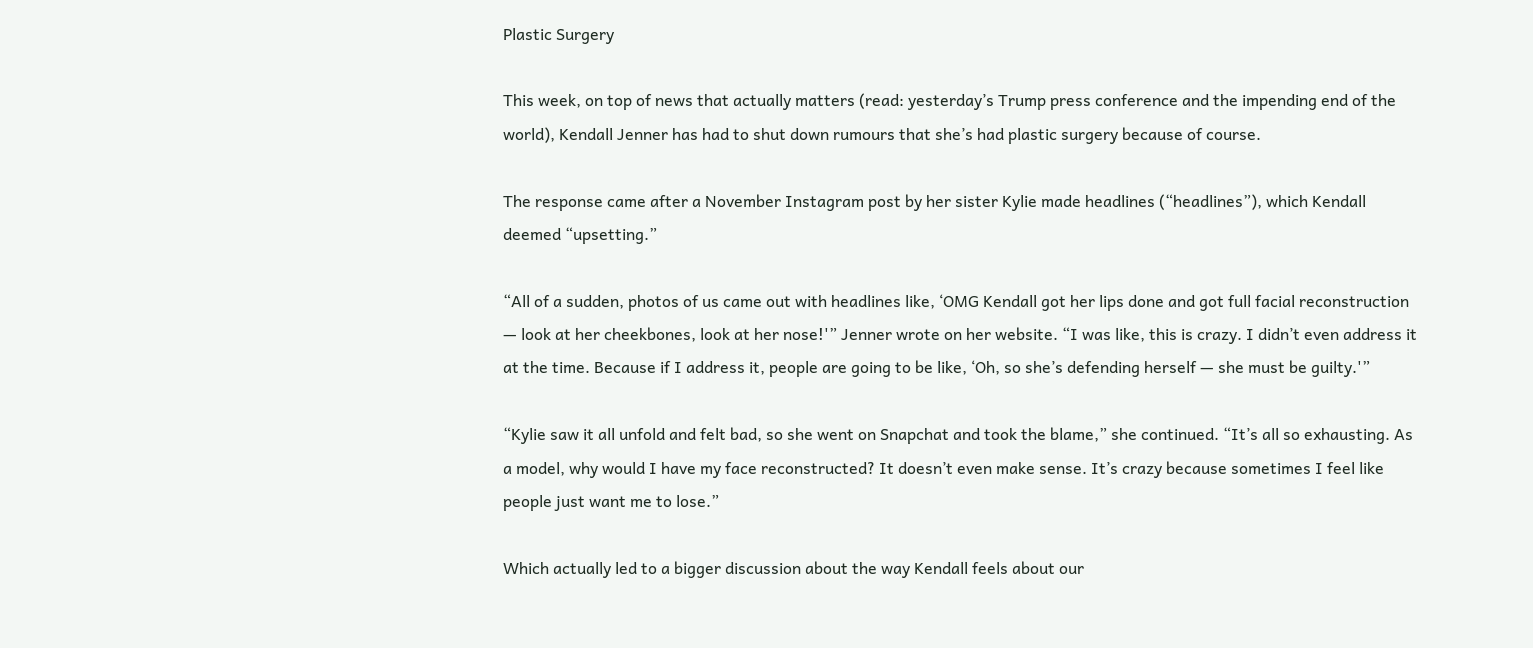Plastic Surgery

This week, on top of news that actually matters (read: yesterday’s Trump press conference and the impending end of the world), Kendall Jenner has had to shut down rumours that she’s had plastic surgery because of course.

The response came after a November Instagram post by her sister Kylie made headlines (“headlines”), which Kendall deemed “upsetting.”

“All of a sudden, photos of us came out with headlines like, ‘OMG Kendall got her lips done and got full facial reconstruction — look at her cheekbones, look at her nose!'” Jenner wrote on her website. “I was like, this is crazy. I didn’t even address it at the time. Because if I address it, people are going to be like, ‘Oh, so she’s defending herself — she must be guilty.'”

“Kylie saw it all unfold and felt bad, so she went on Snapchat and took the blame,” she continued. “It’s all so exhausting. As a model, why would I have my face reconstructed? It doesn’t even make sense. It’s crazy because sometimes I feel like people just want me to lose.”

Which actually led to a bigger discussion about the way Kendall feels about our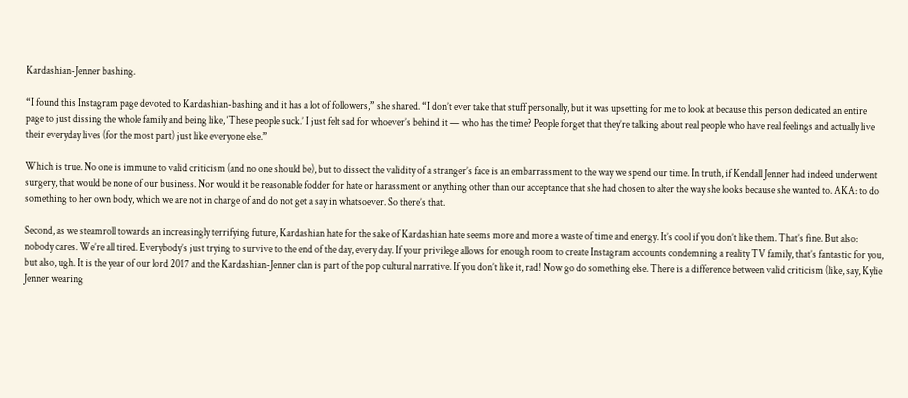Kardashian-Jenner bashing.

“I found this Instagram page devoted to Kardashian-bashing and it has a lot of followers,” she shared. “I don’t ever take that stuff personally, but it was upsetting for me to look at because this person dedicated an entire page to just dissing the whole family and being like, ‘These people suck.’ I just felt sad for whoever’s behind it — who has the time? People forget that they’re talking about real people who have real feelings and actually live their everyday lives (for the most part) just like everyone else.”

Which is true. No one is immune to valid criticism (and no one should be), but to dissect the validity of a stranger’s face is an embarrassment to the way we spend our time. In truth, if Kendall Jenner had indeed underwent surgery, that would be none of our business. Nor would it be reasonable fodder for hate or harassment or anything other than our acceptance that she had chosen to alter the way she looks because she wanted to. AKA: to do something to her own body, which we are not in charge of and do not get a say in whatsoever. So there’s that.

Second, as we steamroll towards an increasingly terrifying future, Kardashian hate for the sake of Kardashian hate seems more and more a waste of time and energy. It’s cool if you don’t like them. That’s fine. But also: nobody cares. We’re all tired. Everybody’s just trying to survive to the end of the day, every day. If your privilege allows for enough room to create Instagram accounts condemning a reality TV family, that’s fantastic for you, but also, ugh. It is the year of our lord 2017 and the Kardashian-Jenner clan is part of the pop cultural narrative. If you don’t like it, rad! Now go do something else. There is a difference between valid criticism (like, say, Kylie Jenner wearing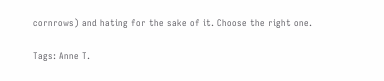cornrows) and hating for the sake of it. Choose the right one.

Tags: Anne T.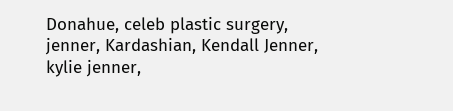Donahue, celeb plastic surgery, jenner, Kardashian, Kendall Jenner, kylie jenner,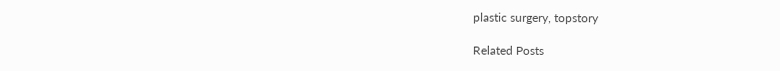plastic surgery, topstory

Related Posts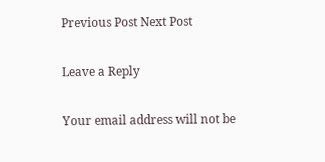Previous Post Next Post

Leave a Reply

Your email address will not be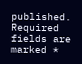published. Required fields are marked *